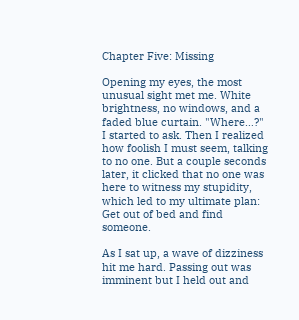Chapter Five: Missing

Opening my eyes, the most unusual sight met me. White brightness, no windows, and a faded blue curtain. "Where…?" I started to ask. Then I realized how foolish I must seem, talking to no one. But a couple seconds later, it clicked that no one was here to witness my stupidity, which led to my ultimate plan: Get out of bed and find someone.

As I sat up, a wave of dizziness hit me hard. Passing out was imminent but I held out and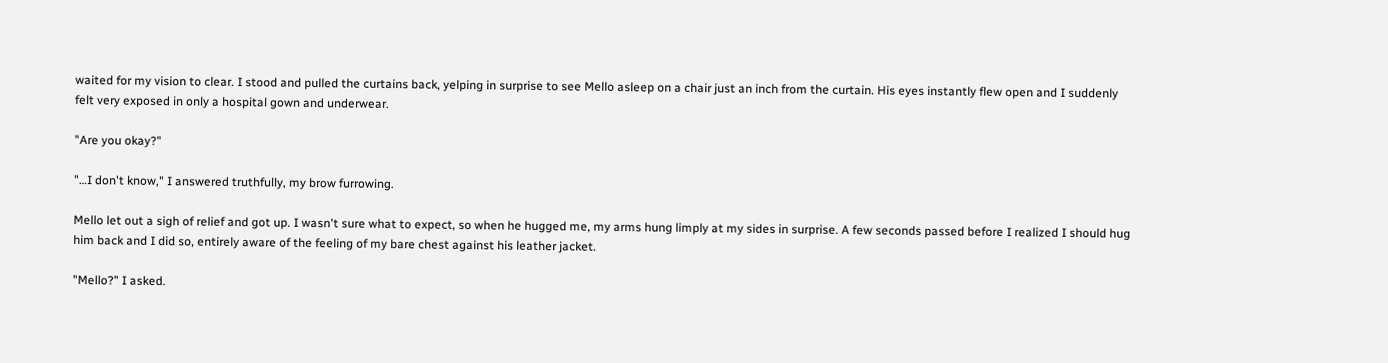waited for my vision to clear. I stood and pulled the curtains back, yelping in surprise to see Mello asleep on a chair just an inch from the curtain. His eyes instantly flew open and I suddenly felt very exposed in only a hospital gown and underwear.

"Are you okay?"

"…I don't know," I answered truthfully, my brow furrowing.

Mello let out a sigh of relief and got up. I wasn't sure what to expect, so when he hugged me, my arms hung limply at my sides in surprise. A few seconds passed before I realized I should hug him back and I did so, entirely aware of the feeling of my bare chest against his leather jacket.

"Mello?" I asked.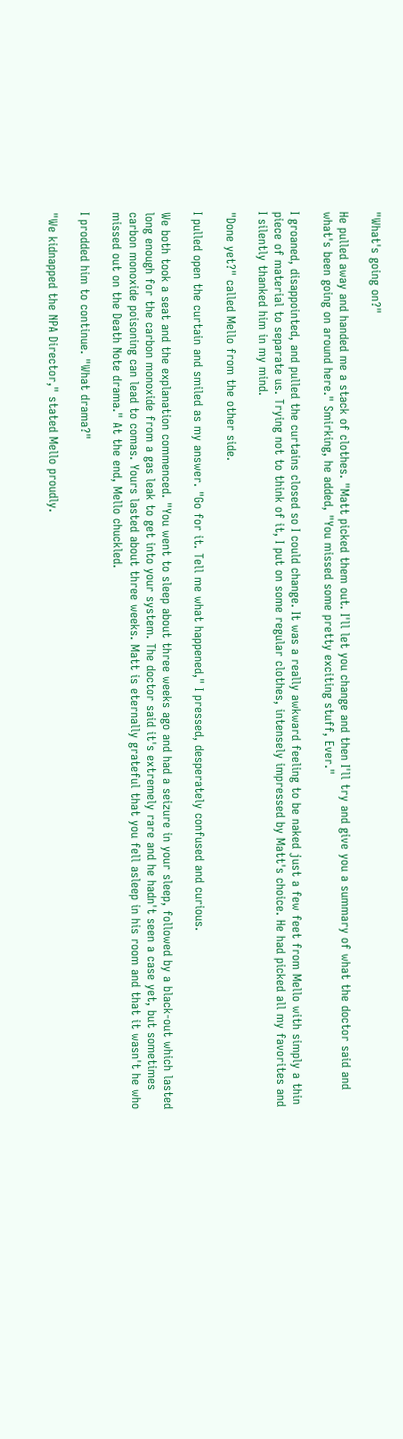"What's going on?"

He pulled away and handed me a stack of clothes. "Matt picked them out. I'll let you change and then I'll try and give you a summary of what the doctor said and what's been going on around here." Smirking, he added, "You missed some pretty exciting stuff, Ever."

I groaned, disappointed, and pulled the curtains closed so I could change. It was a really awkward feeling to be naked just a few feet from Mello with simply a thin piece of material to separate us. Trying not to think of it, I put on some regular clothes, intensely impressed by Matt's choice. He had picked all my favorites and I silently thanked him in my mind.

"Done yet?" called Mello from the other side.

I pulled open the curtain and smiled as my answer. "Go for it. Tell me what happened," I pressed, desperately confused and curious.

We both took a seat and the explanation commenced. "You went to sleep about three weeks ago and had a seizure in your sleep, followed by a black-out which lasted long enough for the carbon monoxide from a gas leak to get into your system. The doctor said it's extremely rare and he hadn't seen a case yet, but sometimes carbon monoxide poisoning can lead to comas. Yours lasted about three weeks. Matt is eternally grateful that you fell asleep in his room and that it wasn't he who missed out on the Death Note drama." At the end, Mello chuckled.

I prodded him to continue. "What drama?"

"We kidnapped the NPA Director," stated Mello proudly.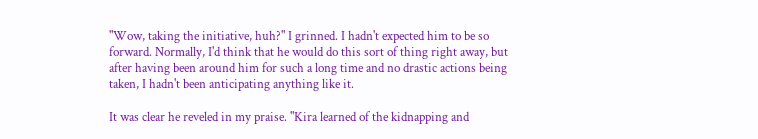"Wow, taking the initiative, huh?" I grinned. I hadn't expected him to be so forward. Normally, I'd think that he would do this sort of thing right away, but after having been around him for such a long time and no drastic actions being taken, I hadn't been anticipating anything like it.

It was clear he reveled in my praise. "Kira learned of the kidnapping and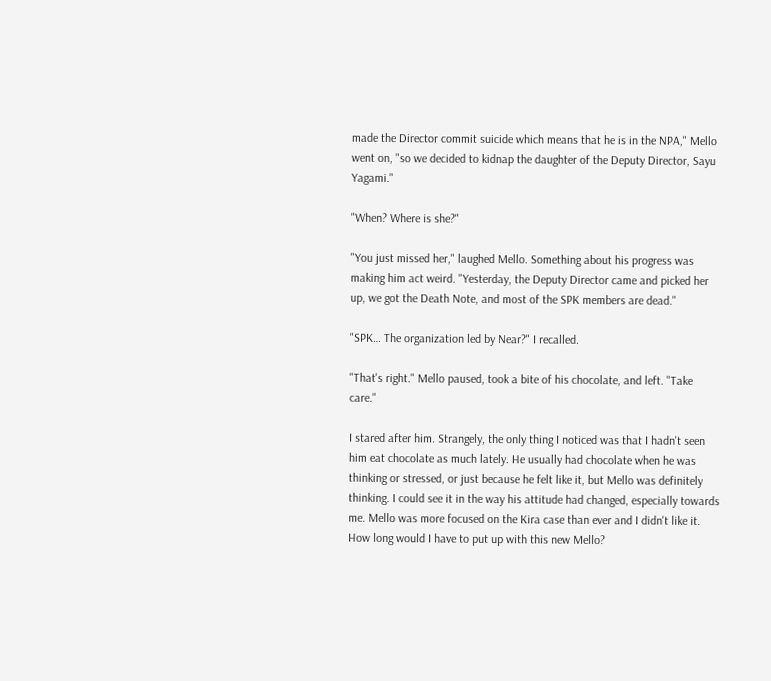made the Director commit suicide which means that he is in the NPA," Mello went on, "so we decided to kidnap the daughter of the Deputy Director, Sayu Yagami."

"When? Where is she?"

"You just missed her," laughed Mello. Something about his progress was making him act weird. "Yesterday, the Deputy Director came and picked her up, we got the Death Note, and most of the SPK members are dead."

"SPK… The organization led by Near?" I recalled.

"That's right." Mello paused, took a bite of his chocolate, and left. "Take care."

I stared after him. Strangely, the only thing I noticed was that I hadn't seen him eat chocolate as much lately. He usually had chocolate when he was thinking or stressed, or just because he felt like it, but Mello was definitely thinking. I could see it in the way his attitude had changed, especially towards me. Mello was more focused on the Kira case than ever and I didn't like it. How long would I have to put up with this new Mello?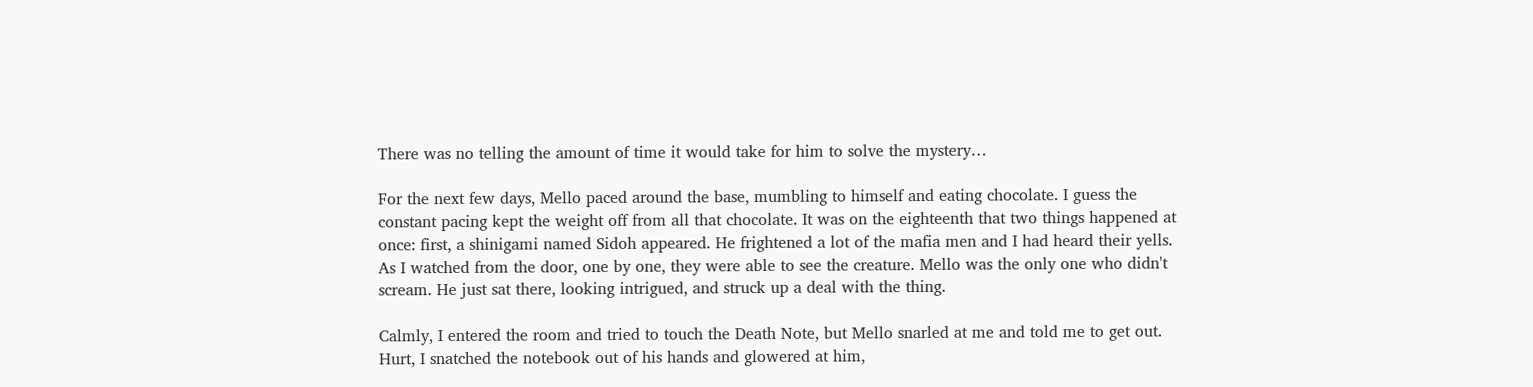There was no telling the amount of time it would take for him to solve the mystery…

For the next few days, Mello paced around the base, mumbling to himself and eating chocolate. I guess the constant pacing kept the weight off from all that chocolate. It was on the eighteenth that two things happened at once: first, a shinigami named Sidoh appeared. He frightened a lot of the mafia men and I had heard their yells. As I watched from the door, one by one, they were able to see the creature. Mello was the only one who didn't scream. He just sat there, looking intrigued, and struck up a deal with the thing.

Calmly, I entered the room and tried to touch the Death Note, but Mello snarled at me and told me to get out. Hurt, I snatched the notebook out of his hands and glowered at him,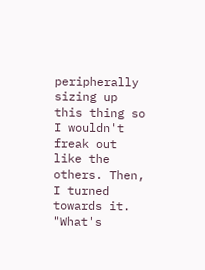peripherally sizing up this thing so I wouldn't freak out like the others. Then, I turned towards it. "What's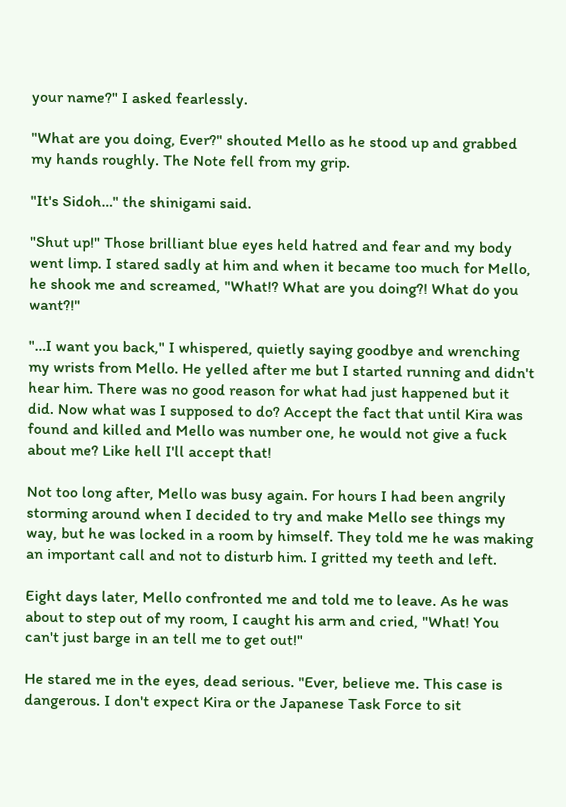your name?" I asked fearlessly.

"What are you doing, Ever?" shouted Mello as he stood up and grabbed my hands roughly. The Note fell from my grip.

"It's Sidoh…" the shinigami said.

"Shut up!" Those brilliant blue eyes held hatred and fear and my body went limp. I stared sadly at him and when it became too much for Mello, he shook me and screamed, "What!? What are you doing?! What do you want?!"

"…I want you back," I whispered, quietly saying goodbye and wrenching my wrists from Mello. He yelled after me but I started running and didn't hear him. There was no good reason for what had just happened but it did. Now what was I supposed to do? Accept the fact that until Kira was found and killed and Mello was number one, he would not give a fuck about me? Like hell I'll accept that!

Not too long after, Mello was busy again. For hours I had been angrily storming around when I decided to try and make Mello see things my way, but he was locked in a room by himself. They told me he was making an important call and not to disturb him. I gritted my teeth and left.

Eight days later, Mello confronted me and told me to leave. As he was about to step out of my room, I caught his arm and cried, "What! You can't just barge in an tell me to get out!"

He stared me in the eyes, dead serious. "Ever, believe me. This case is dangerous. I don't expect Kira or the Japanese Task Force to sit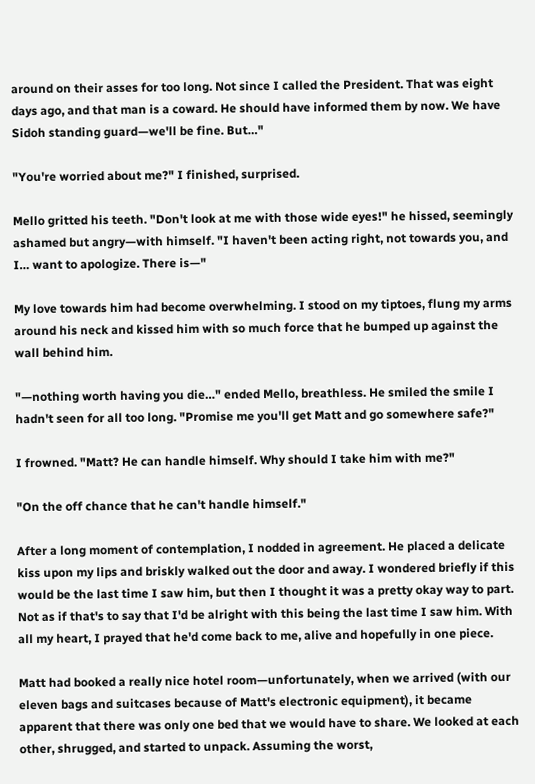around on their asses for too long. Not since I called the President. That was eight days ago, and that man is a coward. He should have informed them by now. We have Sidoh standing guard—we'll be fine. But…"

"You're worried about me?" I finished, surprised.

Mello gritted his teeth. "Don't look at me with those wide eyes!" he hissed, seemingly ashamed but angry—with himself. "I haven't been acting right, not towards you, and I… want to apologize. There is—"

My love towards him had become overwhelming. I stood on my tiptoes, flung my arms around his neck and kissed him with so much force that he bumped up against the wall behind him.

"—nothing worth having you die…" ended Mello, breathless. He smiled the smile I hadn't seen for all too long. "Promise me you'll get Matt and go somewhere safe?"

I frowned. "Matt? He can handle himself. Why should I take him with me?"

"On the off chance that he can't handle himself."

After a long moment of contemplation, I nodded in agreement. He placed a delicate kiss upon my lips and briskly walked out the door and away. I wondered briefly if this would be the last time I saw him, but then I thought it was a pretty okay way to part. Not as if that's to say that I'd be alright with this being the last time I saw him. With all my heart, I prayed that he'd come back to me, alive and hopefully in one piece.

Matt had booked a really nice hotel room—unfortunately, when we arrived (with our eleven bags and suitcases because of Matt's electronic equipment), it became apparent that there was only one bed that we would have to share. We looked at each other, shrugged, and started to unpack. Assuming the worst,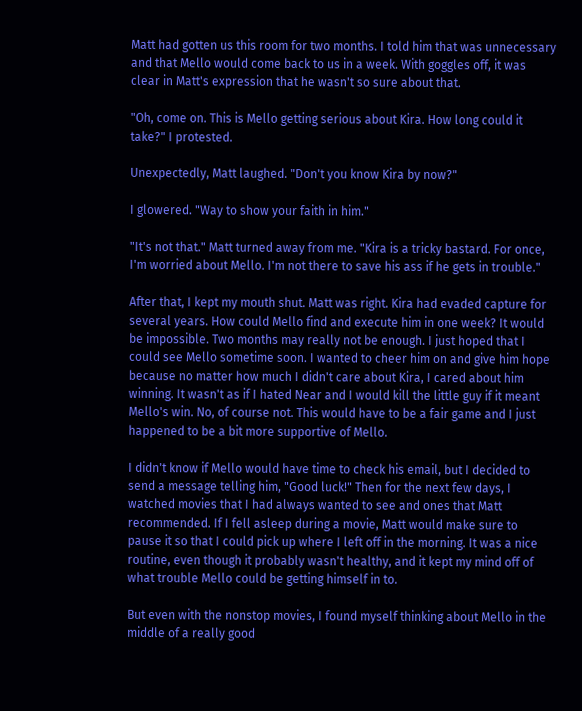Matt had gotten us this room for two months. I told him that was unnecessary and that Mello would come back to us in a week. With goggles off, it was clear in Matt's expression that he wasn't so sure about that.

"Oh, come on. This is Mello getting serious about Kira. How long could it take?" I protested.

Unexpectedly, Matt laughed. "Don't you know Kira by now?"

I glowered. "Way to show your faith in him."

"It's not that." Matt turned away from me. "Kira is a tricky bastard. For once, I'm worried about Mello. I'm not there to save his ass if he gets in trouble."

After that, I kept my mouth shut. Matt was right. Kira had evaded capture for several years. How could Mello find and execute him in one week? It would be impossible. Two months may really not be enough. I just hoped that I could see Mello sometime soon. I wanted to cheer him on and give him hope because no matter how much I didn't care about Kira, I cared about him winning. It wasn't as if I hated Near and I would kill the little guy if it meant Mello's win. No, of course not. This would have to be a fair game and I just happened to be a bit more supportive of Mello.

I didn't know if Mello would have time to check his email, but I decided to send a message telling him, "Good luck!" Then for the next few days, I watched movies that I had always wanted to see and ones that Matt recommended. If I fell asleep during a movie, Matt would make sure to pause it so that I could pick up where I left off in the morning. It was a nice routine, even though it probably wasn't healthy, and it kept my mind off of what trouble Mello could be getting himself in to.

But even with the nonstop movies, I found myself thinking about Mello in the middle of a really good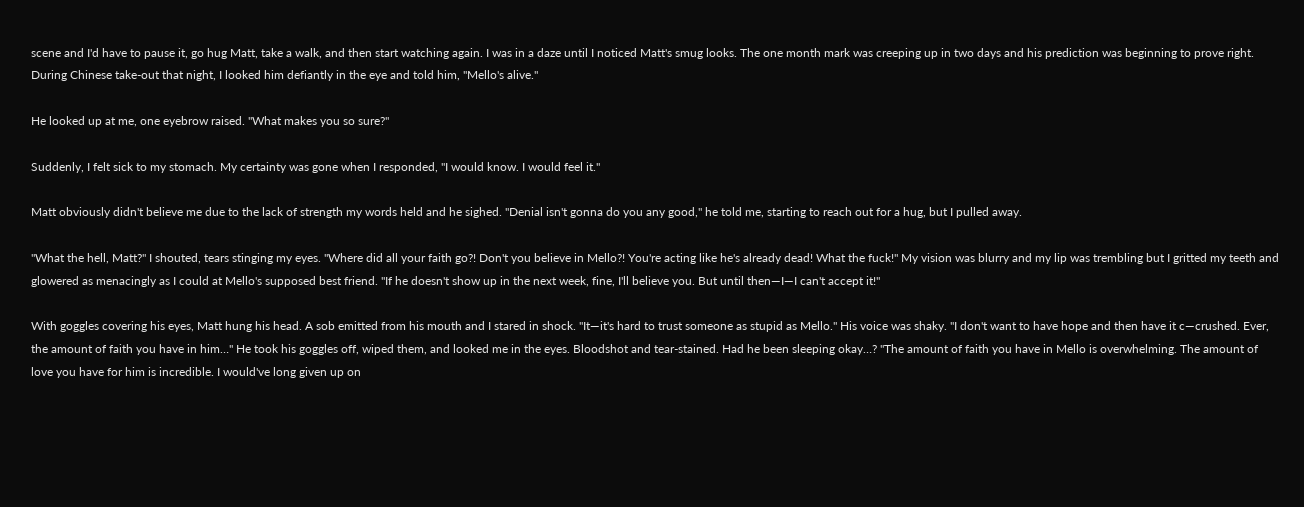scene and I'd have to pause it, go hug Matt, take a walk, and then start watching again. I was in a daze until I noticed Matt's smug looks. The one month mark was creeping up in two days and his prediction was beginning to prove right. During Chinese take-out that night, I looked him defiantly in the eye and told him, "Mello's alive."

He looked up at me, one eyebrow raised. "What makes you so sure?"

Suddenly, I felt sick to my stomach. My certainty was gone when I responded, "I would know. I would feel it."

Matt obviously didn't believe me due to the lack of strength my words held and he sighed. "Denial isn't gonna do you any good," he told me, starting to reach out for a hug, but I pulled away.

"What the hell, Matt?" I shouted, tears stinging my eyes. "Where did all your faith go?! Don't you believe in Mello?! You're acting like he's already dead! What the fuck!" My vision was blurry and my lip was trembling but I gritted my teeth and glowered as menacingly as I could at Mello's supposed best friend. "If he doesn't show up in the next week, fine, I'll believe you. But until then—I—I can't accept it!"

With goggles covering his eyes, Matt hung his head. A sob emitted from his mouth and I stared in shock. "It—it's hard to trust someone as stupid as Mello." His voice was shaky. "I don't want to have hope and then have it c—crushed. Ever, the amount of faith you have in him…" He took his goggles off, wiped them, and looked me in the eyes. Bloodshot and tear-stained. Had he been sleeping okay…? "The amount of faith you have in Mello is overwhelming. The amount of love you have for him is incredible. I would've long given up on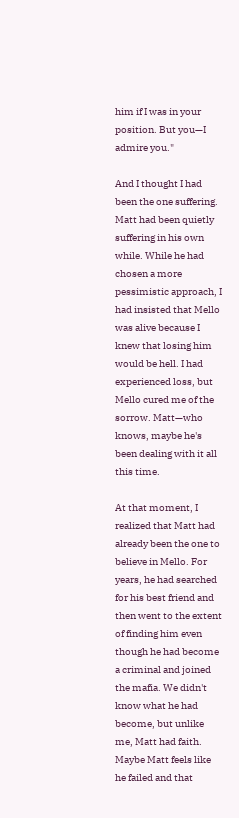him if I was in your position. But you—I admire you."

And I thought I had been the one suffering. Matt had been quietly suffering in his own while. While he had chosen a more pessimistic approach, I had insisted that Mello was alive because I knew that losing him would be hell. I had experienced loss, but Mello cured me of the sorrow. Matt—who knows, maybe he's been dealing with it all this time.

At that moment, I realized that Matt had already been the one to believe in Mello. For years, he had searched for his best friend and then went to the extent of finding him even though he had become a criminal and joined the mafia. We didn't know what he had become, but unlike me, Matt had faith. Maybe Matt feels like he failed and that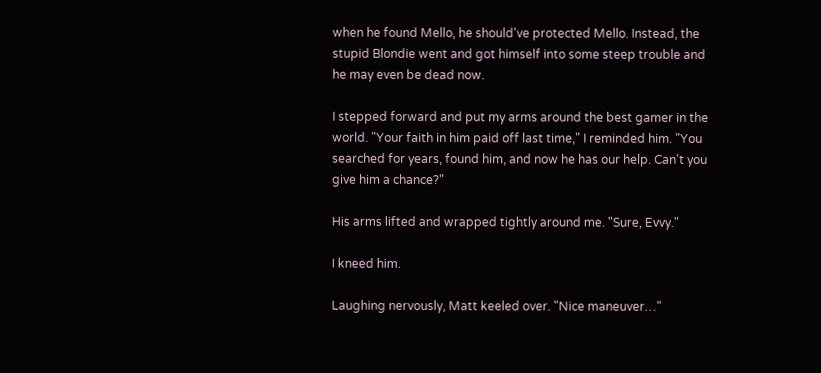when he found Mello, he should've protected Mello. Instead, the stupid Blondie went and got himself into some steep trouble and he may even be dead now.

I stepped forward and put my arms around the best gamer in the world. "Your faith in him paid off last time," I reminded him. "You searched for years, found him, and now he has our help. Can't you give him a chance?"

His arms lifted and wrapped tightly around me. "Sure, Evvy."

I kneed him.

Laughing nervously, Matt keeled over. "Nice maneuver…"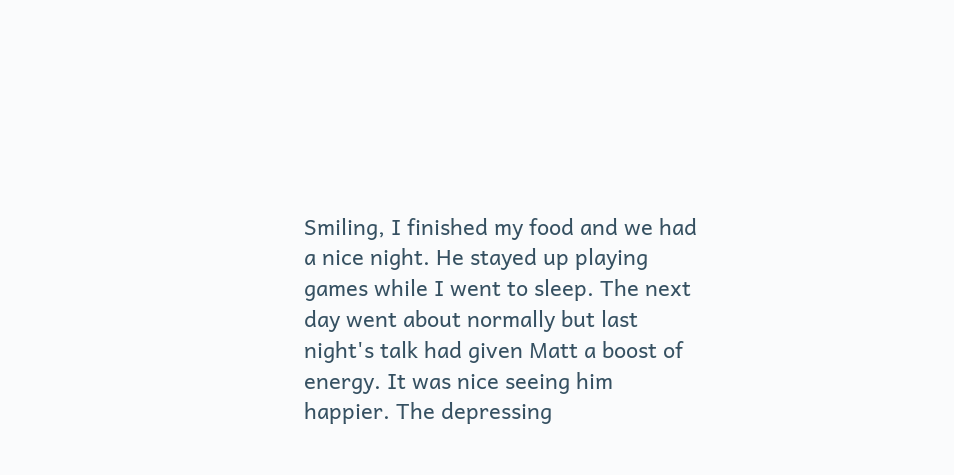Smiling, I finished my food and we had a nice night. He stayed up playing games while I went to sleep. The next day went about normally but last night's talk had given Matt a boost of energy. It was nice seeing him happier. The depressing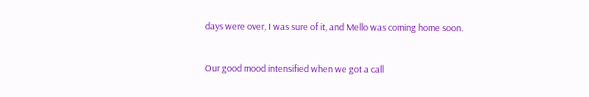days were over, I was sure of it, and Mello was coming home soon.

Our good mood intensified when we got a call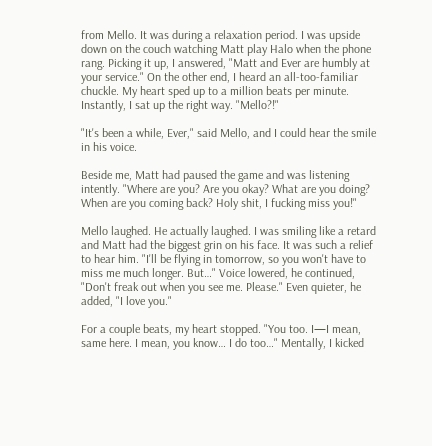from Mello. It was during a relaxation period. I was upside down on the couch watching Matt play Halo when the phone rang. Picking it up, I answered, "Matt and Ever are humbly at your service." On the other end, I heard an all-too-familiar chuckle. My heart sped up to a million beats per minute. Instantly, I sat up the right way. "Mello?!"

"It's been a while, Ever," said Mello, and I could hear the smile in his voice.

Beside me, Matt had paused the game and was listening intently. "Where are you? Are you okay? What are you doing? When are you coming back? Holy shit, I fucking miss you!"

Mello laughed. He actually laughed. I was smiling like a retard and Matt had the biggest grin on his face. It was such a relief to hear him. "I'll be flying in tomorrow, so you won't have to miss me much longer. But…" Voice lowered, he continued, "Don't freak out when you see me. Please." Even quieter, he added, "I love you."

For a couple beats, my heart stopped. "You too. I—I mean, same here. I mean, you know… I do too…" Mentally, I kicked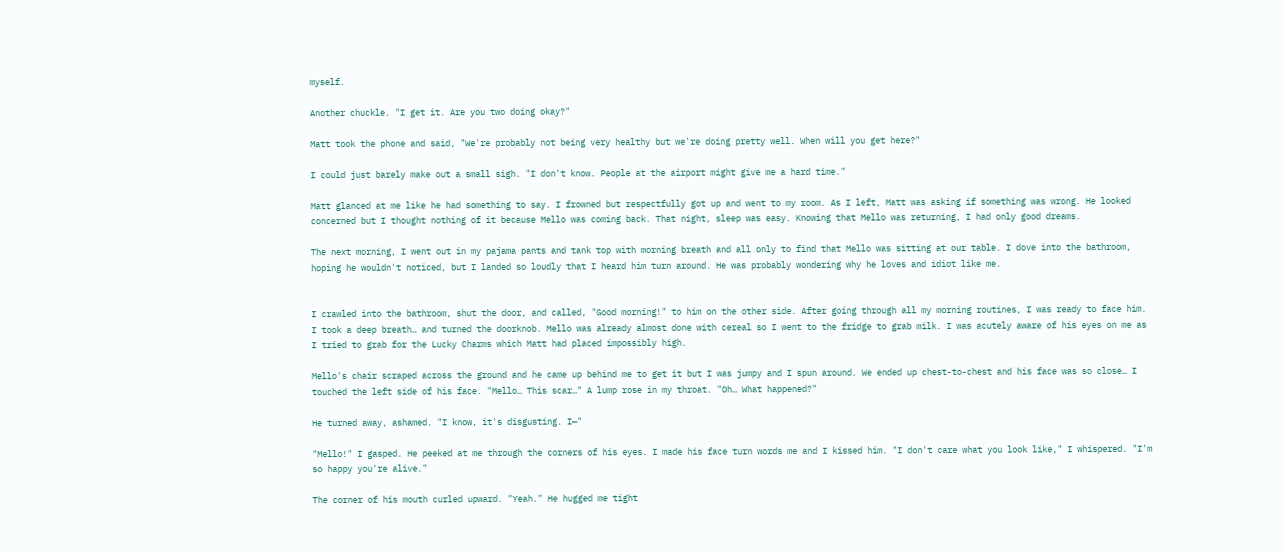myself.

Another chuckle. "I get it. Are you two doing okay?"

Matt took the phone and said, "We're probably not being very healthy but we're doing pretty well. When will you get here?"

I could just barely make out a small sigh. "I don't know. People at the airport might give me a hard time."

Matt glanced at me like he had something to say. I frowned but respectfully got up and went to my room. As I left, Matt was asking if something was wrong. He looked concerned but I thought nothing of it because Mello was coming back. That night, sleep was easy. Knowing that Mello was returning, I had only good dreams.

The next morning, I went out in my pajama pants and tank top with morning breath and all only to find that Mello was sitting at our table. I dove into the bathroom, hoping he wouldn't noticed, but I landed so loudly that I heard him turn around. He was probably wondering why he loves and idiot like me.


I crawled into the bathroom, shut the door, and called, "Good morning!" to him on the other side. After going through all my morning routines, I was ready to face him. I took a deep breath… and turned the doorknob. Mello was already almost done with cereal so I went to the fridge to grab milk. I was acutely aware of his eyes on me as I tried to grab for the Lucky Charms which Matt had placed impossibly high.

Mello's chair scraped across the ground and he came up behind me to get it but I was jumpy and I spun around. We ended up chest-to-chest and his face was so close… I touched the left side of his face. "Mello… This scar…" A lump rose in my throat. "Oh… What happened?"

He turned away, ashamed. "I know, it's disgusting. I—"

"Mello!" I gasped. He peeked at me through the corners of his eyes. I made his face turn words me and I kissed him. "I don't care what you look like," I whispered. "I'm so happy you're alive."

The corner of his mouth curled upward. "Yeah." He hugged me tight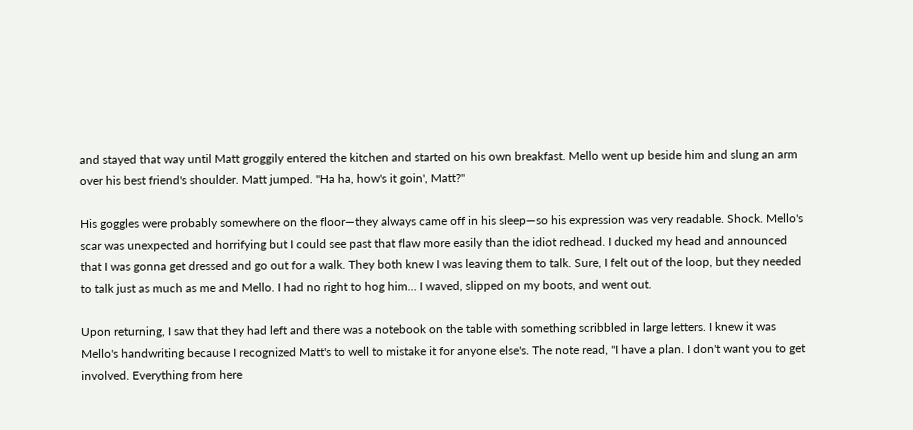and stayed that way until Matt groggily entered the kitchen and started on his own breakfast. Mello went up beside him and slung an arm over his best friend's shoulder. Matt jumped. "Ha ha, how's it goin', Matt?"

His goggles were probably somewhere on the floor—they always came off in his sleep—so his expression was very readable. Shock. Mello's scar was unexpected and horrifying but I could see past that flaw more easily than the idiot redhead. I ducked my head and announced that I was gonna get dressed and go out for a walk. They both knew I was leaving them to talk. Sure, I felt out of the loop, but they needed to talk just as much as me and Mello. I had no right to hog him… I waved, slipped on my boots, and went out.

Upon returning, I saw that they had left and there was a notebook on the table with something scribbled in large letters. I knew it was Mello's handwriting because I recognized Matt's to well to mistake it for anyone else's. The note read, "I have a plan. I don't want you to get involved. Everything from here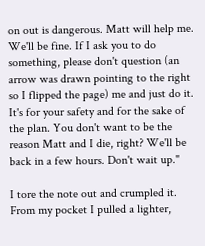on out is dangerous. Matt will help me. We'll be fine. If I ask you to do something, please don't question (an arrow was drawn pointing to the right so I flipped the page) me and just do it. It's for your safety and for the sake of the plan. You don't want to be the reason Matt and I die, right? We'll be back in a few hours. Don't wait up."

I tore the note out and crumpled it. From my pocket I pulled a lighter,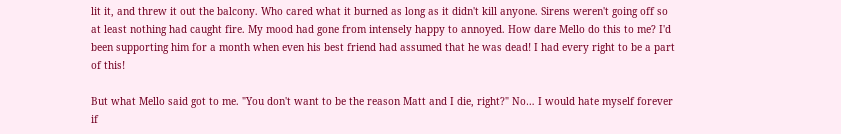lit it, and threw it out the balcony. Who cared what it burned as long as it didn't kill anyone. Sirens weren't going off so at least nothing had caught fire. My mood had gone from intensely happy to annoyed. How dare Mello do this to me? I'd been supporting him for a month when even his best friend had assumed that he was dead! I had every right to be a part of this!

But what Mello said got to me. "You don't want to be the reason Matt and I die, right?" No… I would hate myself forever if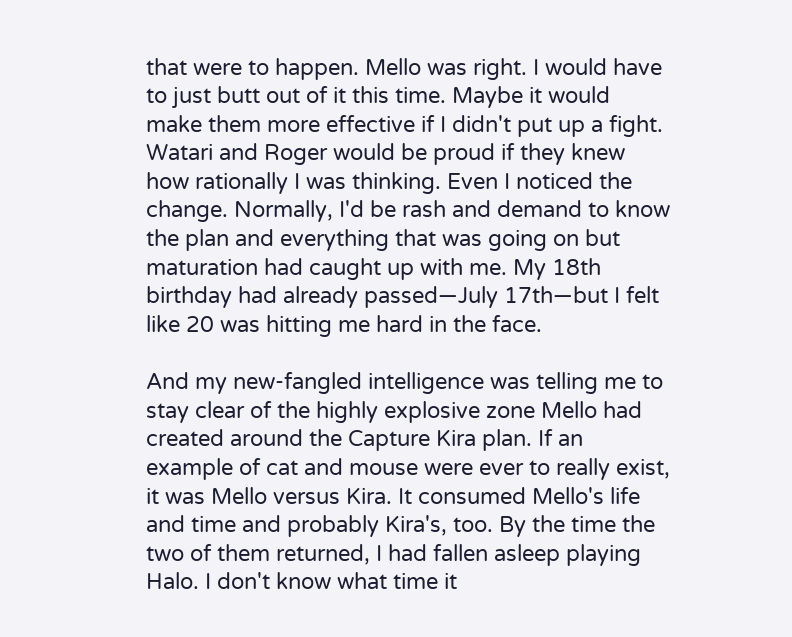that were to happen. Mello was right. I would have to just butt out of it this time. Maybe it would make them more effective if I didn't put up a fight. Watari and Roger would be proud if they knew how rationally I was thinking. Even I noticed the change. Normally, I'd be rash and demand to know the plan and everything that was going on but maturation had caught up with me. My 18th birthday had already passed—July 17th—but I felt like 20 was hitting me hard in the face.

And my new-fangled intelligence was telling me to stay clear of the highly explosive zone Mello had created around the Capture Kira plan. If an example of cat and mouse were ever to really exist, it was Mello versus Kira. It consumed Mello's life and time and probably Kira's, too. By the time the two of them returned, I had fallen asleep playing Halo. I don't know what time it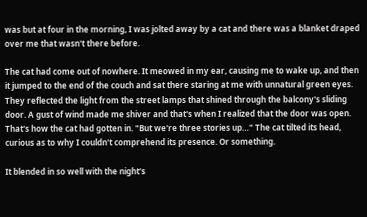was but at four in the morning, I was jolted away by a cat and there was a blanket draped over me that wasn't there before.

The cat had come out of nowhere. It meowed in my ear, causing me to wake up, and then it jumped to the end of the couch and sat there staring at me with unnatural green eyes. They reflected the light from the street lamps that shined through the balcony's sliding door. A gust of wind made me shiver and that's when I realized that the door was open. That's how the cat had gotten in. "But we're three stories up…" The cat tilted its head, curious as to why I couldn't comprehend its presence. Or something.

It blended in so well with the night's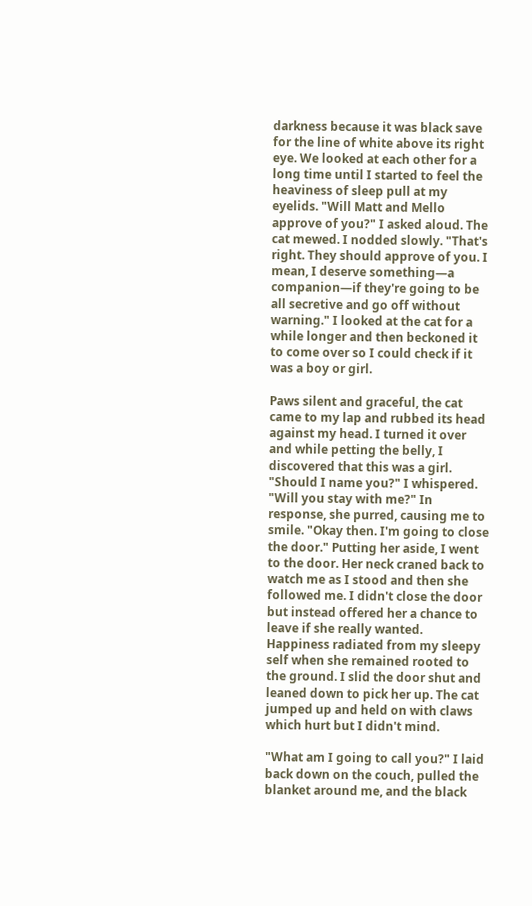darkness because it was black save for the line of white above its right eye. We looked at each other for a long time until I started to feel the heaviness of sleep pull at my eyelids. "Will Matt and Mello approve of you?" I asked aloud. The cat mewed. I nodded slowly. "That's right. They should approve of you. I mean, I deserve something—a companion—if they're going to be all secretive and go off without warning." I looked at the cat for a while longer and then beckoned it to come over so I could check if it was a boy or girl.

Paws silent and graceful, the cat came to my lap and rubbed its head against my head. I turned it over and while petting the belly, I discovered that this was a girl. "Should I name you?" I whispered. "Will you stay with me?" In response, she purred, causing me to smile. "Okay then. I'm going to close the door." Putting her aside, I went to the door. Her neck craned back to watch me as I stood and then she followed me. I didn't close the door but instead offered her a chance to leave if she really wanted. Happiness radiated from my sleepy self when she remained rooted to the ground. I slid the door shut and leaned down to pick her up. The cat jumped up and held on with claws which hurt but I didn't mind.

"What am I going to call you?" I laid back down on the couch, pulled the blanket around me, and the black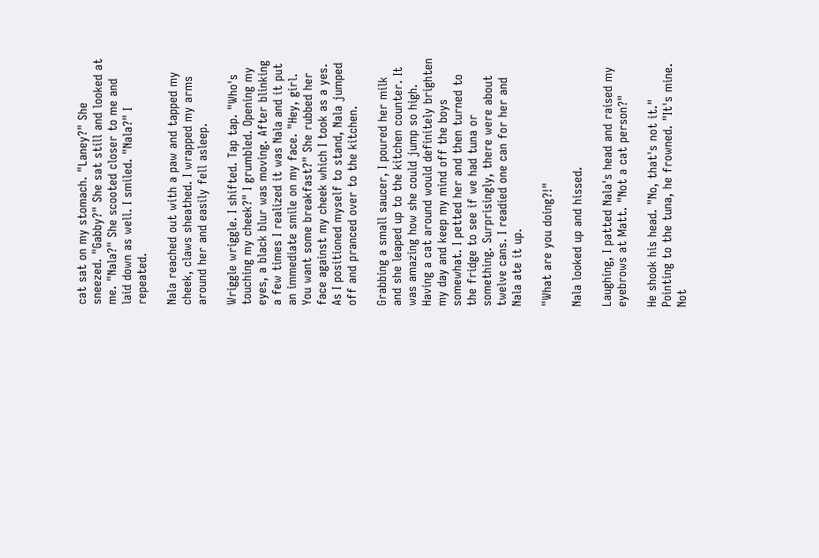cat sat on my stomach. "Laney?" She sneezed. "Gabby?" She sat still and looked at me. "Nala?" She scooted closer to me and laid down as well. I smiled. "Nala?" I repeated.

Nala reached out with a paw and tapped my cheek, claws sheathed. I wrapped my arms around her and easily fell asleep.

Wriggle wriggle. I shifted. Tap tap. "Who's touching my cheek?" I grumbled. Opening my eyes, a black blur was moving. After blinking a few times I realized it was Nala and it put an immediate smile on my face. "Hey, girl. You want some breakfast?" She rubbed her face against my cheek which I took as a yes. As I positioned myself to stand, Nala jumped off and pranced over to the kitchen.

Grabbing a small saucer, I poured her milk and she leaped up to the kitchen counter. It was amazing how she could jump so high. Having a cat around would definitely brighten my day and keep my mind off the boys somewhat. I petted her and then turned to the fridge to see if we had tuna or something. Surprisingly, there were about twelve cans. I readied one can for her and Nala ate it up.

"What are you doing?!"

Nala looked up and hissed.

Laughing, I patted Nala's head and raised my eyebrows at Matt. "Not a cat person?"

He shook his head. "No, that's not it." Pointing to the tuna, he frowned. "It's mine. Not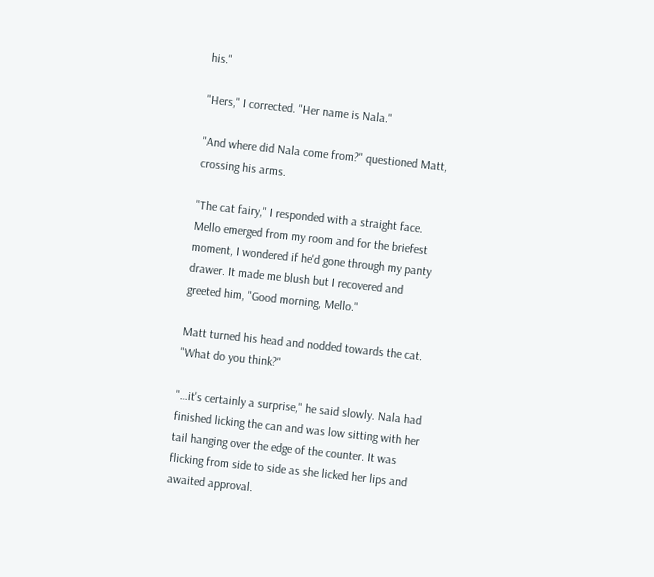his."

"Hers," I corrected. "Her name is Nala."

"And where did Nala come from?" questioned Matt, crossing his arms.

"The cat fairy," I responded with a straight face. Mello emerged from my room and for the briefest moment, I wondered if he'd gone through my panty drawer. It made me blush but I recovered and greeted him, "Good morning, Mello."

Matt turned his head and nodded towards the cat. "What do you think?"

"…it's certainly a surprise," he said slowly. Nala had finished licking the can and was low sitting with her tail hanging over the edge of the counter. It was flicking from side to side as she licked her lips and awaited approval.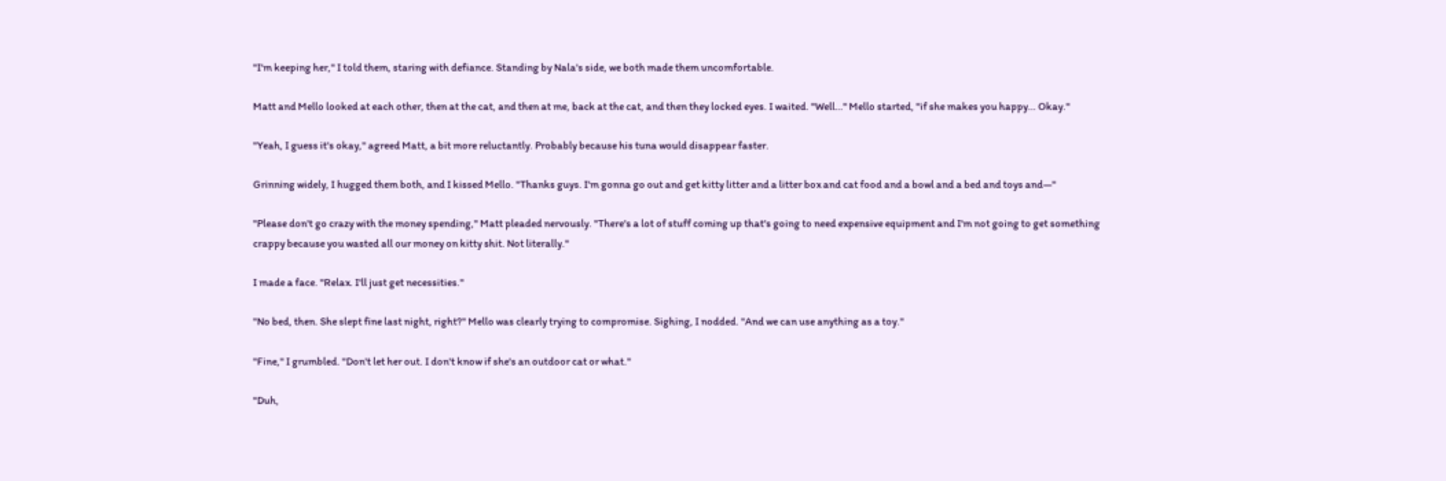"I'm keeping her," I told them, staring with defiance. Standing by Nala's side, we both made them uncomfortable.

Matt and Mello looked at each other, then at the cat, and then at me, back at the cat, and then they locked eyes. I waited. "Well…" Mello started, "if she makes you happy… Okay."

"Yeah, I guess it's okay," agreed Matt, a bit more reluctantly. Probably because his tuna would disappear faster.

Grinning widely, I hugged them both, and I kissed Mello. "Thanks guys. I'm gonna go out and get kitty litter and a litter box and cat food and a bowl and a bed and toys and—"

"Please don't go crazy with the money spending," Matt pleaded nervously. "There's a lot of stuff coming up that's going to need expensive equipment and I'm not going to get something crappy because you wasted all our money on kitty shit. Not literally."

I made a face. "Relax. I'll just get necessities."

"No bed, then. She slept fine last night, right?" Mello was clearly trying to compromise. Sighing, I nodded. "And we can use anything as a toy."

"Fine," I grumbled. "Don't let her out. I don't know if she's an outdoor cat or what."

"Duh,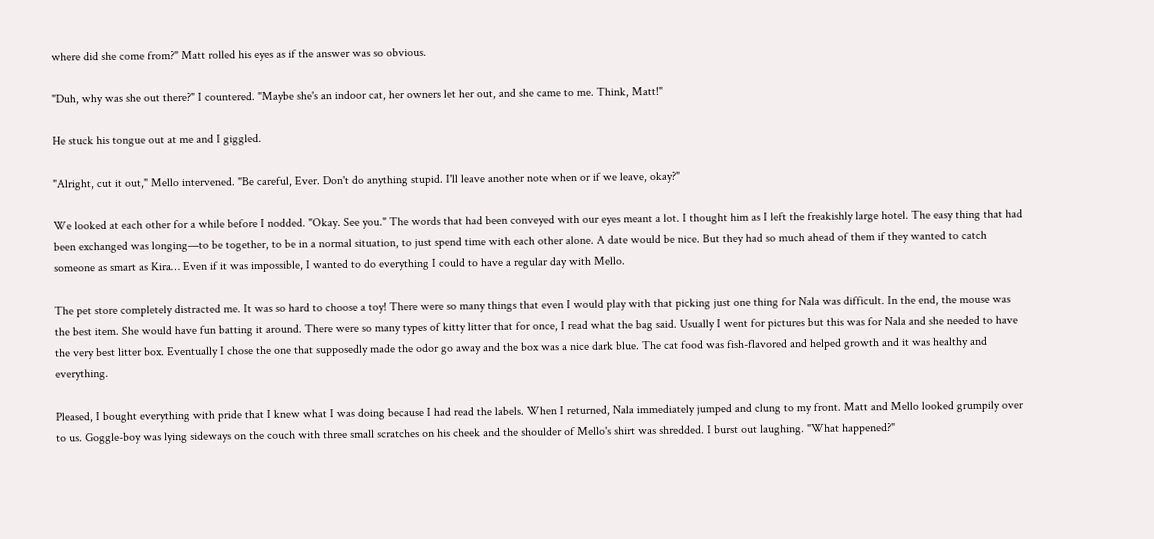where did she come from?" Matt rolled his eyes as if the answer was so obvious.

"Duh, why was she out there?" I countered. "Maybe she's an indoor cat, her owners let her out, and she came to me. Think, Matt!"

He stuck his tongue out at me and I giggled.

"Alright, cut it out," Mello intervened. "Be careful, Ever. Don't do anything stupid. I'll leave another note when or if we leave, okay?"

We looked at each other for a while before I nodded. "Okay. See you." The words that had been conveyed with our eyes meant a lot. I thought him as I left the freakishly large hotel. The easy thing that had been exchanged was longing—to be together, to be in a normal situation, to just spend time with each other alone. A date would be nice. But they had so much ahead of them if they wanted to catch someone as smart as Kira… Even if it was impossible, I wanted to do everything I could to have a regular day with Mello.

The pet store completely distracted me. It was so hard to choose a toy! There were so many things that even I would play with that picking just one thing for Nala was difficult. In the end, the mouse was the best item. She would have fun batting it around. There were so many types of kitty litter that for once, I read what the bag said. Usually I went for pictures but this was for Nala and she needed to have the very best litter box. Eventually I chose the one that supposedly made the odor go away and the box was a nice dark blue. The cat food was fish-flavored and helped growth and it was healthy and everything.

Pleased, I bought everything with pride that I knew what I was doing because I had read the labels. When I returned, Nala immediately jumped and clung to my front. Matt and Mello looked grumpily over to us. Goggle-boy was lying sideways on the couch with three small scratches on his cheek and the shoulder of Mello's shirt was shredded. I burst out laughing. "What happened?"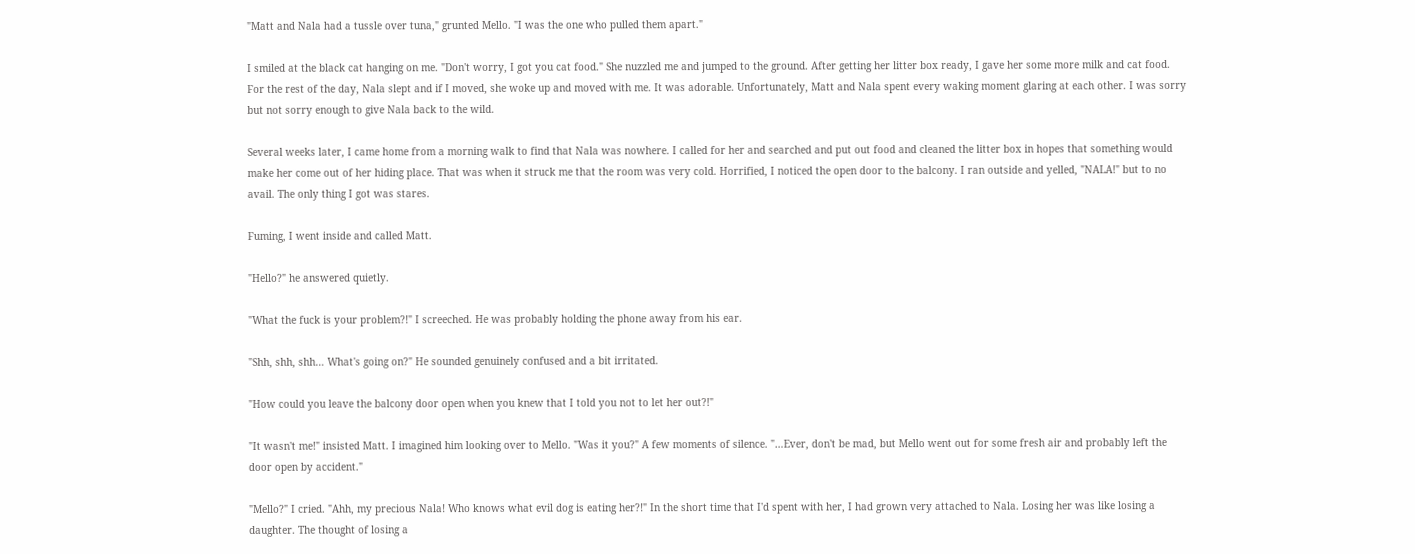"Matt and Nala had a tussle over tuna," grunted Mello. "I was the one who pulled them apart."

I smiled at the black cat hanging on me. "Don't worry, I got you cat food." She nuzzled me and jumped to the ground. After getting her litter box ready, I gave her some more milk and cat food. For the rest of the day, Nala slept and if I moved, she woke up and moved with me. It was adorable. Unfortunately, Matt and Nala spent every waking moment glaring at each other. I was sorry but not sorry enough to give Nala back to the wild.

Several weeks later, I came home from a morning walk to find that Nala was nowhere. I called for her and searched and put out food and cleaned the litter box in hopes that something would make her come out of her hiding place. That was when it struck me that the room was very cold. Horrified, I noticed the open door to the balcony. I ran outside and yelled, "NALA!" but to no avail. The only thing I got was stares.

Fuming, I went inside and called Matt.

"Hello?" he answered quietly.

"What the fuck is your problem?!" I screeched. He was probably holding the phone away from his ear.

"Shh, shh, shh… What's going on?" He sounded genuinely confused and a bit irritated.

"How could you leave the balcony door open when you knew that I told you not to let her out?!"

"It wasn't me!" insisted Matt. I imagined him looking over to Mello. "Was it you?" A few moments of silence. "…Ever, don't be mad, but Mello went out for some fresh air and probably left the door open by accident."

"Mello?" I cried. "Ahh, my precious Nala! Who knows what evil dog is eating her?!" In the short time that I'd spent with her, I had grown very attached to Nala. Losing her was like losing a daughter. The thought of losing a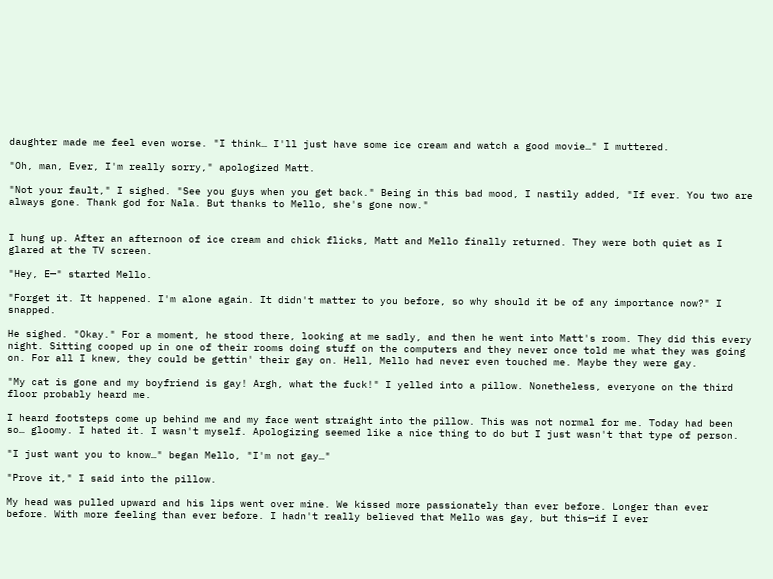daughter made me feel even worse. "I think… I'll just have some ice cream and watch a good movie…" I muttered.

"Oh, man, Ever, I'm really sorry," apologized Matt.

"Not your fault," I sighed. "See you guys when you get back." Being in this bad mood, I nastily added, "If ever. You two are always gone. Thank god for Nala. But thanks to Mello, she's gone now."


I hung up. After an afternoon of ice cream and chick flicks, Matt and Mello finally returned. They were both quiet as I glared at the TV screen.

"Hey, E—" started Mello.

"Forget it. It happened. I'm alone again. It didn't matter to you before, so why should it be of any importance now?" I snapped.

He sighed. "Okay." For a moment, he stood there, looking at me sadly, and then he went into Matt's room. They did this every night. Sitting cooped up in one of their rooms doing stuff on the computers and they never once told me what they was going on. For all I knew, they could be gettin' their gay on. Hell, Mello had never even touched me. Maybe they were gay.

"My cat is gone and my boyfriend is gay! Argh, what the fuck!" I yelled into a pillow. Nonetheless, everyone on the third floor probably heard me.

I heard footsteps come up behind me and my face went straight into the pillow. This was not normal for me. Today had been so… gloomy. I hated it. I wasn't myself. Apologizing seemed like a nice thing to do but I just wasn't that type of person.

"I just want you to know…" began Mello, "I'm not gay…"

"Prove it," I said into the pillow.

My head was pulled upward and his lips went over mine. We kissed more passionately than ever before. Longer than ever before. With more feeling than ever before. I hadn't really believed that Mello was gay, but this—if I ever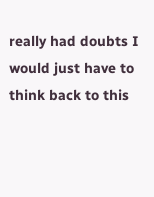really had doubts I would just have to think back to this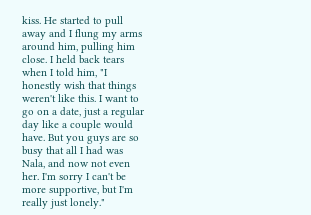kiss. He started to pull away and I flung my arms around him, pulling him close. I held back tears when I told him, "I honestly wish that things weren't like this. I want to go on a date, just a regular day like a couple would have. But you guys are so busy that all I had was Nala, and now not even her. I'm sorry I can't be more supportive, but I'm really just lonely."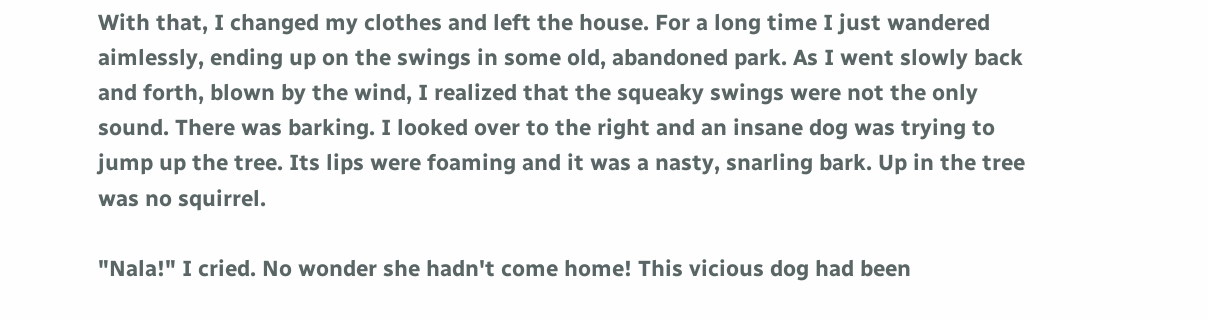With that, I changed my clothes and left the house. For a long time I just wandered aimlessly, ending up on the swings in some old, abandoned park. As I went slowly back and forth, blown by the wind, I realized that the squeaky swings were not the only sound. There was barking. I looked over to the right and an insane dog was trying to jump up the tree. Its lips were foaming and it was a nasty, snarling bark. Up in the tree was no squirrel.

"Nala!" I cried. No wonder she hadn't come home! This vicious dog had been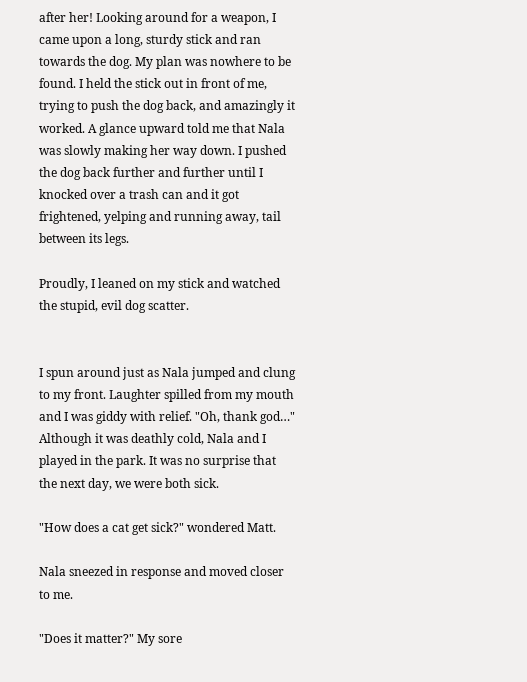after her! Looking around for a weapon, I came upon a long, sturdy stick and ran towards the dog. My plan was nowhere to be found. I held the stick out in front of me, trying to push the dog back, and amazingly it worked. A glance upward told me that Nala was slowly making her way down. I pushed the dog back further and further until I knocked over a trash can and it got frightened, yelping and running away, tail between its legs.

Proudly, I leaned on my stick and watched the stupid, evil dog scatter.


I spun around just as Nala jumped and clung to my front. Laughter spilled from my mouth and I was giddy with relief. "Oh, thank god…" Although it was deathly cold, Nala and I played in the park. It was no surprise that the next day, we were both sick.

"How does a cat get sick?" wondered Matt.

Nala sneezed in response and moved closer to me.

"Does it matter?" My sore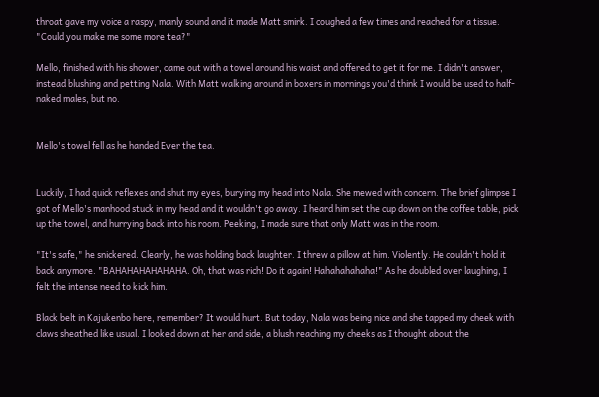throat gave my voice a raspy, manly sound and it made Matt smirk. I coughed a few times and reached for a tissue. "Could you make me some more tea?"

Mello, finished with his shower, came out with a towel around his waist and offered to get it for me. I didn't answer, instead blushing and petting Nala. With Matt walking around in boxers in mornings you'd think I would be used to half-naked males, but no.


Mello's towel fell as he handed Ever the tea.


Luckily, I had quick reflexes and shut my eyes, burying my head into Nala. She mewed with concern. The brief glimpse I got of Mello's manhood stuck in my head and it wouldn't go away. I heard him set the cup down on the coffee table, pick up the towel, and hurrying back into his room. Peeking, I made sure that only Matt was in the room.

"It's safe," he snickered. Clearly, he was holding back laughter. I threw a pillow at him. Violently. He couldn't hold it back anymore. "BAHAHAHAHAHAHA. Oh, that was rich! Do it again! Hahahahahaha!" As he doubled over laughing, I felt the intense need to kick him.

Black belt in Kajukenbo here, remember? It would hurt. But today, Nala was being nice and she tapped my cheek with claws sheathed like usual. I looked down at her and side, a blush reaching my cheeks as I thought about the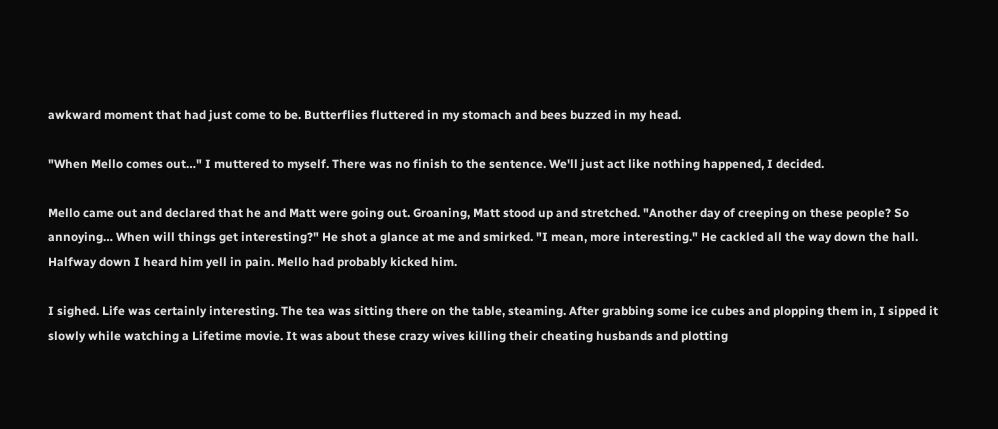awkward moment that had just come to be. Butterflies fluttered in my stomach and bees buzzed in my head.

"When Mello comes out…" I muttered to myself. There was no finish to the sentence. We'll just act like nothing happened, I decided.

Mello came out and declared that he and Matt were going out. Groaning, Matt stood up and stretched. "Another day of creeping on these people? So annoying… When will things get interesting?" He shot a glance at me and smirked. "I mean, more interesting." He cackled all the way down the hall. Halfway down I heard him yell in pain. Mello had probably kicked him.

I sighed. Life was certainly interesting. The tea was sitting there on the table, steaming. After grabbing some ice cubes and plopping them in, I sipped it slowly while watching a Lifetime movie. It was about these crazy wives killing their cheating husbands and plotting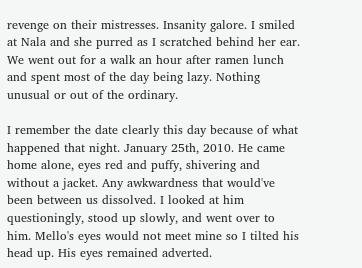revenge on their mistresses. Insanity galore. I smiled at Nala and she purred as I scratched behind her ear. We went out for a walk an hour after ramen lunch and spent most of the day being lazy. Nothing unusual or out of the ordinary.

I remember the date clearly this day because of what happened that night. January 25th, 2010. He came home alone, eyes red and puffy, shivering and without a jacket. Any awkwardness that would've been between us dissolved. I looked at him questioningly, stood up slowly, and went over to him. Mello's eyes would not meet mine so I tilted his head up. His eyes remained adverted.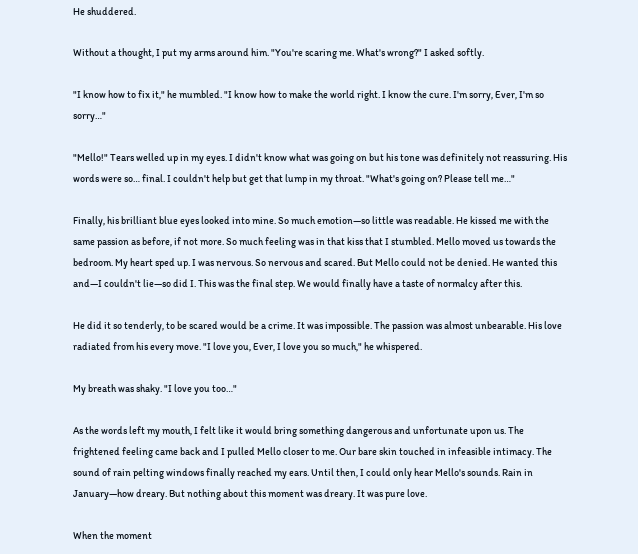He shuddered.

Without a thought, I put my arms around him. "You're scaring me. What's wrong?" I asked softly.

"I know how to fix it," he mumbled. "I know how to make the world right. I know the cure. I'm sorry, Ever, I'm so sorry…"

"Mello!" Tears welled up in my eyes. I didn't know what was going on but his tone was definitely not reassuring. His words were so… final. I couldn't help but get that lump in my throat. "What's going on? Please tell me…"

Finally, his brilliant blue eyes looked into mine. So much emotion—so little was readable. He kissed me with the same passion as before, if not more. So much feeling was in that kiss that I stumbled. Mello moved us towards the bedroom. My heart sped up. I was nervous. So nervous and scared. But Mello could not be denied. He wanted this and—I couldn't lie—so did I. This was the final step. We would finally have a taste of normalcy after this.

He did it so tenderly, to be scared would be a crime. It was impossible. The passion was almost unbearable. His love radiated from his every move. "I love you, Ever, I love you so much," he whispered.

My breath was shaky. "I love you too…"

As the words left my mouth, I felt like it would bring something dangerous and unfortunate upon us. The frightened feeling came back and I pulled Mello closer to me. Our bare skin touched in infeasible intimacy. The sound of rain pelting windows finally reached my ears. Until then, I could only hear Mello's sounds. Rain in January—how dreary. But nothing about this moment was dreary. It was pure love.

When the moment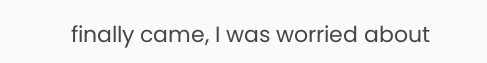finally came, I was worried about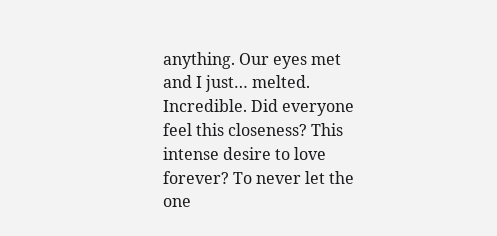anything. Our eyes met and I just… melted. Incredible. Did everyone feel this closeness? This intense desire to love forever? To never let the one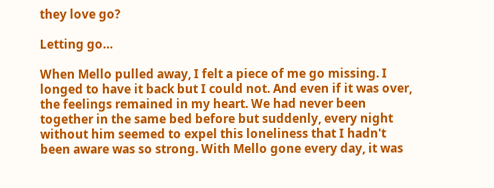they love go?

Letting go…

When Mello pulled away, I felt a piece of me go missing. I longed to have it back but I could not. And even if it was over, the feelings remained in my heart. We had never been together in the same bed before but suddenly, every night without him seemed to expel this loneliness that I hadn't been aware was so strong. With Mello gone every day, it was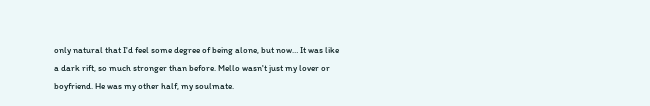only natural that I'd feel some degree of being alone, but now… It was like a dark rift, so much stronger than before. Mello wasn't just my lover or boyfriend. He was my other half, my soulmate.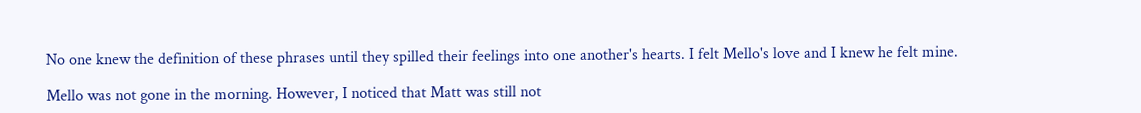No one knew the definition of these phrases until they spilled their feelings into one another's hearts. I felt Mello's love and I knew he felt mine.

Mello was not gone in the morning. However, I noticed that Matt was still not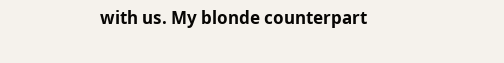with us. My blonde counterpart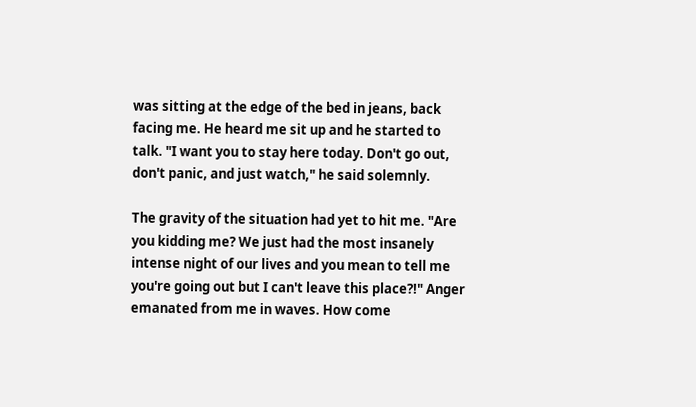was sitting at the edge of the bed in jeans, back facing me. He heard me sit up and he started to talk. "I want you to stay here today. Don't go out, don't panic, and just watch," he said solemnly.

The gravity of the situation had yet to hit me. "Are you kidding me? We just had the most insanely intense night of our lives and you mean to tell me you're going out but I can't leave this place?!" Anger emanated from me in waves. How come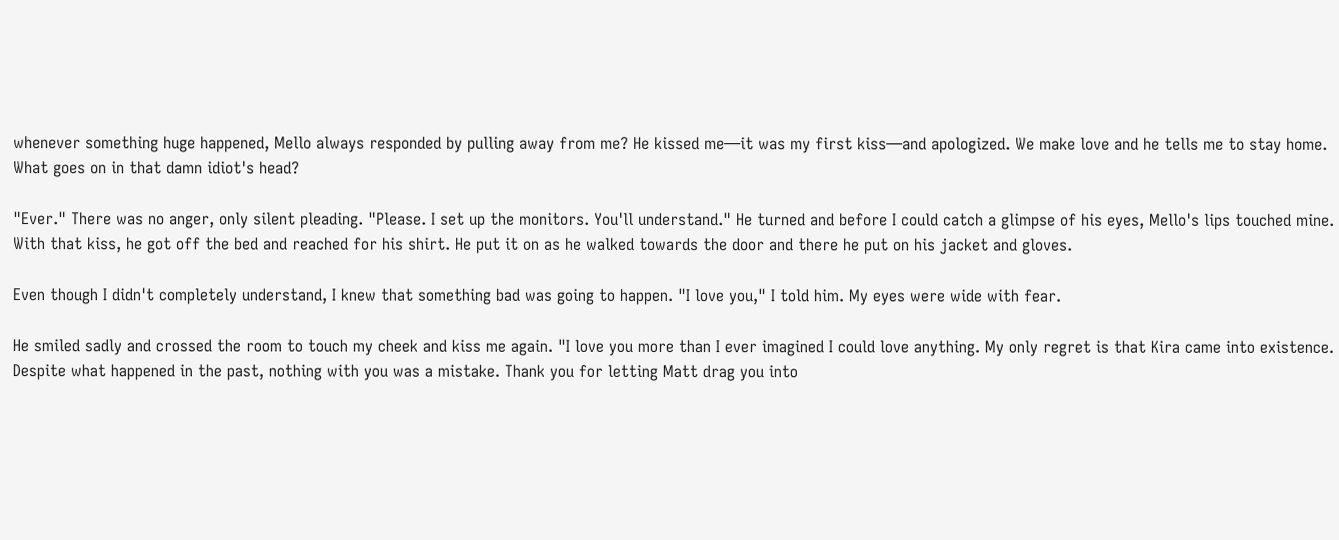whenever something huge happened, Mello always responded by pulling away from me? He kissed me—it was my first kiss—and apologized. We make love and he tells me to stay home. What goes on in that damn idiot's head?

"Ever." There was no anger, only silent pleading. "Please. I set up the monitors. You'll understand." He turned and before I could catch a glimpse of his eyes, Mello's lips touched mine. With that kiss, he got off the bed and reached for his shirt. He put it on as he walked towards the door and there he put on his jacket and gloves.

Even though I didn't completely understand, I knew that something bad was going to happen. "I love you," I told him. My eyes were wide with fear.

He smiled sadly and crossed the room to touch my cheek and kiss me again. "I love you more than I ever imagined I could love anything. My only regret is that Kira came into existence. Despite what happened in the past, nothing with you was a mistake. Thank you for letting Matt drag you into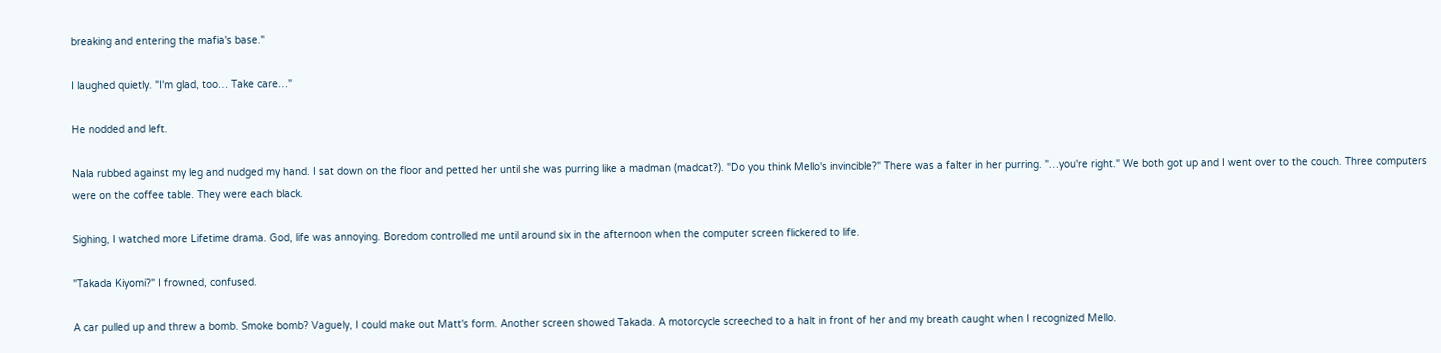breaking and entering the mafia's base."

I laughed quietly. "I'm glad, too… Take care…"

He nodded and left.

Nala rubbed against my leg and nudged my hand. I sat down on the floor and petted her until she was purring like a madman (madcat?). "Do you think Mello's invincible?" There was a falter in her purring. "…you're right." We both got up and I went over to the couch. Three computers were on the coffee table. They were each black.

Sighing, I watched more Lifetime drama. God, life was annoying. Boredom controlled me until around six in the afternoon when the computer screen flickered to life.

"Takada Kiyomi?" I frowned, confused.

A car pulled up and threw a bomb. Smoke bomb? Vaguely, I could make out Matt's form. Another screen showed Takada. A motorcycle screeched to a halt in front of her and my breath caught when I recognized Mello.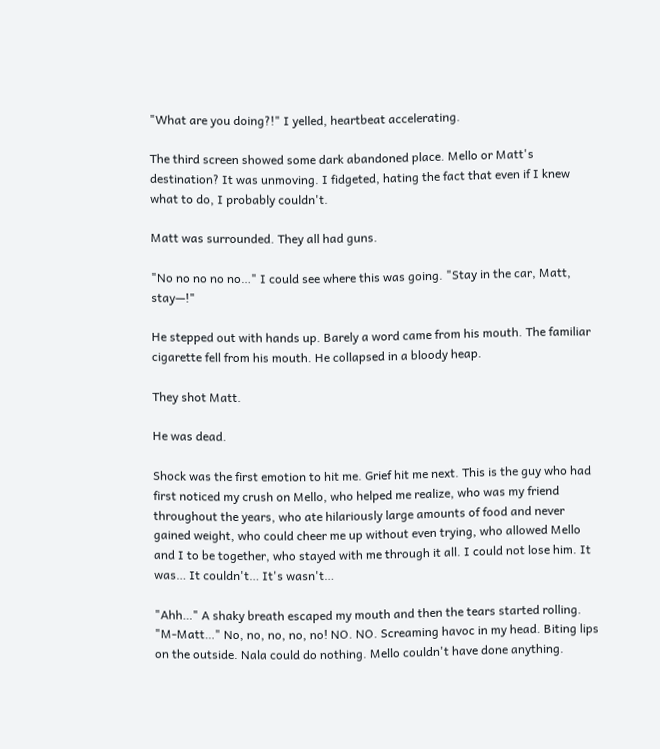"What are you doing?!" I yelled, heartbeat accelerating.

The third screen showed some dark abandoned place. Mello or Matt's destination? It was unmoving. I fidgeted, hating the fact that even if I knew what to do, I probably couldn't.

Matt was surrounded. They all had guns.

"No no no no no…" I could see where this was going. "Stay in the car, Matt, stay—!"

He stepped out with hands up. Barely a word came from his mouth. The familiar cigarette fell from his mouth. He collapsed in a bloody heap.

They shot Matt.

He was dead.

Shock was the first emotion to hit me. Grief hit me next. This is the guy who had first noticed my crush on Mello, who helped me realize, who was my friend throughout the years, who ate hilariously large amounts of food and never gained weight, who could cheer me up without even trying, who allowed Mello and I to be together, who stayed with me through it all. I could not lose him. It was… It couldn't… It's wasn't…

"Ahh…" A shaky breath escaped my mouth and then the tears started rolling. "M-Matt…" No, no, no, no, no! NO. NO. Screaming havoc in my head. Biting lips on the outside. Nala could do nothing. Mello couldn't have done anything.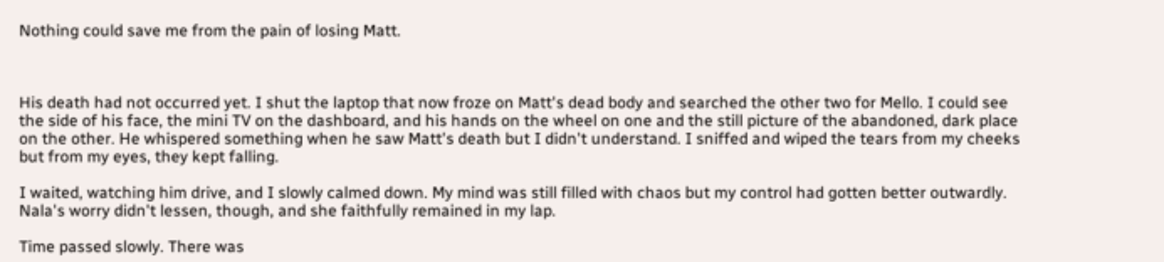Nothing could save me from the pain of losing Matt.



His death had not occurred yet. I shut the laptop that now froze on Matt's dead body and searched the other two for Mello. I could see the side of his face, the mini TV on the dashboard, and his hands on the wheel on one and the still picture of the abandoned, dark place on the other. He whispered something when he saw Matt's death but I didn't understand. I sniffed and wiped the tears from my cheeks but from my eyes, they kept falling.

I waited, watching him drive, and I slowly calmed down. My mind was still filled with chaos but my control had gotten better outwardly. Nala's worry didn't lessen, though, and she faithfully remained in my lap.

Time passed slowly. There was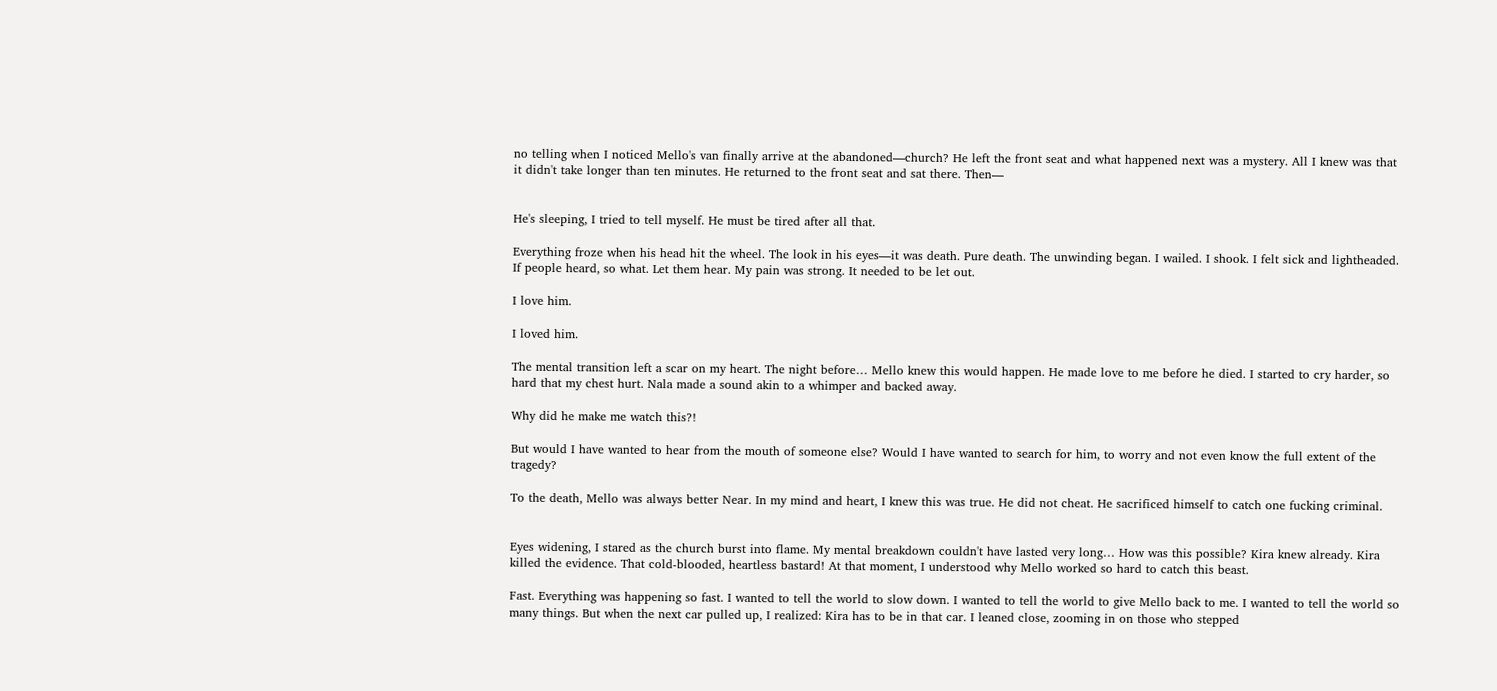no telling when I noticed Mello's van finally arrive at the abandoned—church? He left the front seat and what happened next was a mystery. All I knew was that it didn't take longer than ten minutes. He returned to the front seat and sat there. Then—


He's sleeping, I tried to tell myself. He must be tired after all that.

Everything froze when his head hit the wheel. The look in his eyes—it was death. Pure death. The unwinding began. I wailed. I shook. I felt sick and lightheaded. If people heard, so what. Let them hear. My pain was strong. It needed to be let out.

I love him.

I loved him.

The mental transition left a scar on my heart. The night before… Mello knew this would happen. He made love to me before he died. I started to cry harder, so hard that my chest hurt. Nala made a sound akin to a whimper and backed away.

Why did he make me watch this?!

But would I have wanted to hear from the mouth of someone else? Would I have wanted to search for him, to worry and not even know the full extent of the tragedy?

To the death, Mello was always better Near. In my mind and heart, I knew this was true. He did not cheat. He sacrificed himself to catch one fucking criminal.


Eyes widening, I stared as the church burst into flame. My mental breakdown couldn't have lasted very long… How was this possible? Kira knew already. Kira killed the evidence. That cold-blooded, heartless bastard! At that moment, I understood why Mello worked so hard to catch this beast.

Fast. Everything was happening so fast. I wanted to tell the world to slow down. I wanted to tell the world to give Mello back to me. I wanted to tell the world so many things. But when the next car pulled up, I realized: Kira has to be in that car. I leaned close, zooming in on those who stepped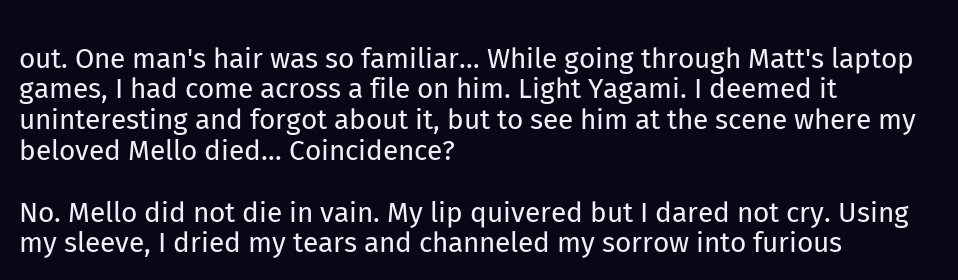out. One man's hair was so familiar… While going through Matt's laptop games, I had come across a file on him. Light Yagami. I deemed it uninteresting and forgot about it, but to see him at the scene where my beloved Mello died… Coincidence?

No. Mello did not die in vain. My lip quivered but I dared not cry. Using my sleeve, I dried my tears and channeled my sorrow into furious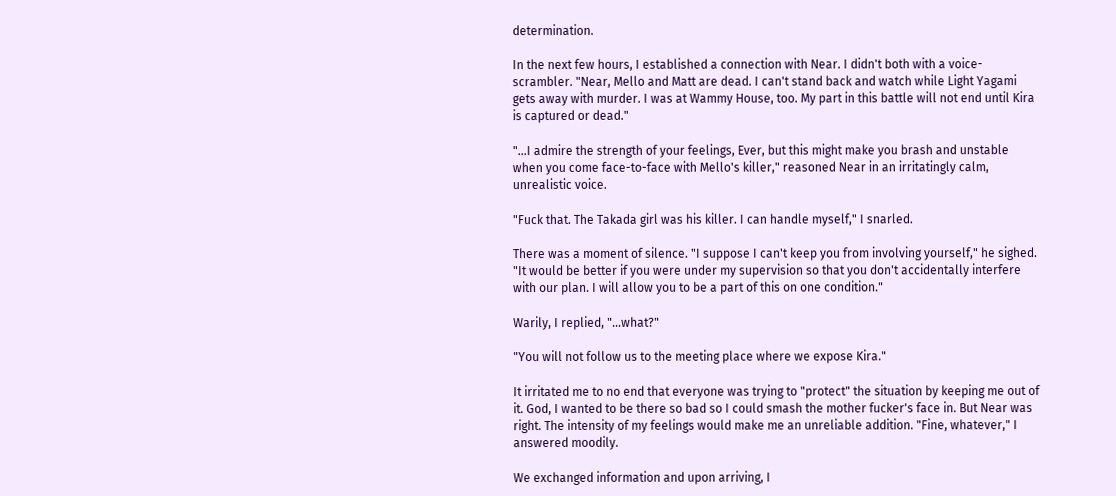determination.

In the next few hours, I established a connection with Near. I didn't both with a voice-scrambler. "Near, Mello and Matt are dead. I can't stand back and watch while Light Yagami gets away with murder. I was at Wammy House, too. My part in this battle will not end until Kira is captured or dead."

"…I admire the strength of your feelings, Ever, but this might make you brash and unstable when you come face-to-face with Mello's killer," reasoned Near in an irritatingly calm, unrealistic voice.

"Fuck that. The Takada girl was his killer. I can handle myself," I snarled.

There was a moment of silence. "I suppose I can't keep you from involving yourself," he sighed. "It would be better if you were under my supervision so that you don't accidentally interfere with our plan. I will allow you to be a part of this on one condition."

Warily, I replied, "…what?"

"You will not follow us to the meeting place where we expose Kira."

It irritated me to no end that everyone was trying to "protect" the situation by keeping me out of it. God, I wanted to be there so bad so I could smash the mother fucker's face in. But Near was right. The intensity of my feelings would make me an unreliable addition. "Fine, whatever," I answered moodily.

We exchanged information and upon arriving, I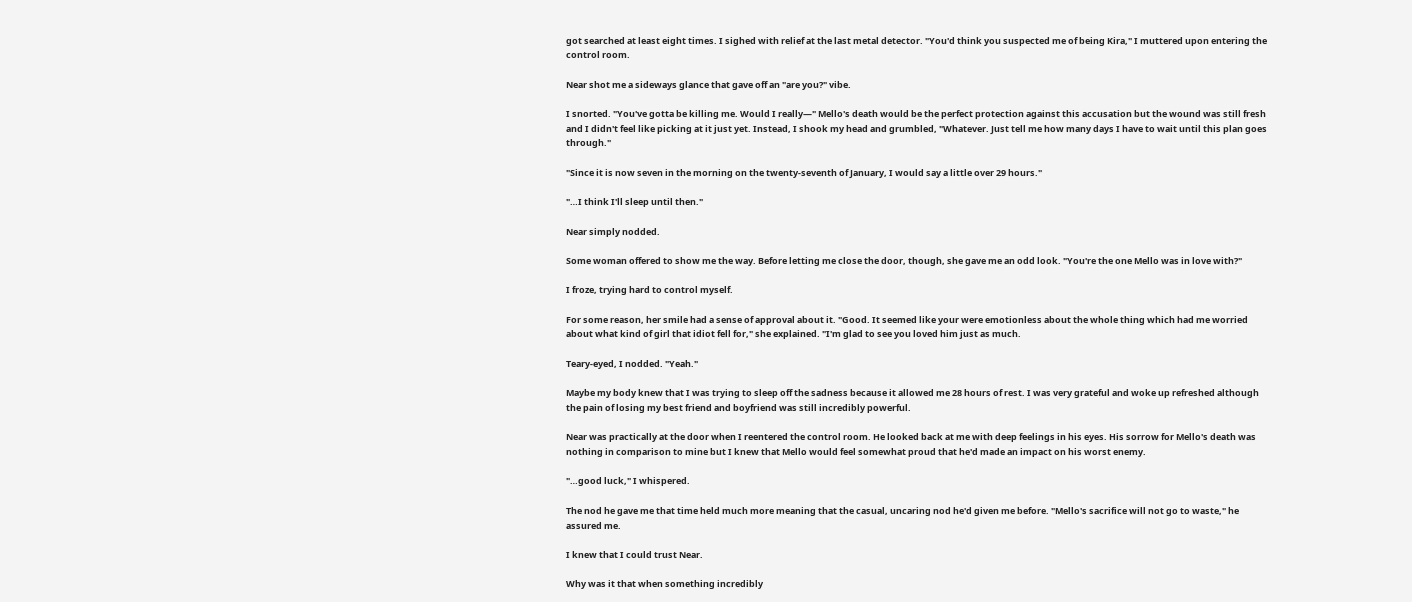got searched at least eight times. I sighed with relief at the last metal detector. "You'd think you suspected me of being Kira," I muttered upon entering the control room.

Near shot me a sideways glance that gave off an "are you?" vibe.

I snorted. "You've gotta be killing me. Would I really—" Mello's death would be the perfect protection against this accusation but the wound was still fresh and I didn't feel like picking at it just yet. Instead, I shook my head and grumbled, "Whatever. Just tell me how many days I have to wait until this plan goes through."

"Since it is now seven in the morning on the twenty-seventh of January, I would say a little over 29 hours."

"…I think I'll sleep until then."

Near simply nodded.

Some woman offered to show me the way. Before letting me close the door, though, she gave me an odd look. "You're the one Mello was in love with?"

I froze, trying hard to control myself.

For some reason, her smile had a sense of approval about it. "Good. It seemed like your were emotionless about the whole thing which had me worried about what kind of girl that idiot fell for," she explained. "I'm glad to see you loved him just as much.

Teary-eyed, I nodded. "Yeah."

Maybe my body knew that I was trying to sleep off the sadness because it allowed me 28 hours of rest. I was very grateful and woke up refreshed although the pain of losing my best friend and boyfriend was still incredibly powerful.

Near was practically at the door when I reentered the control room. He looked back at me with deep feelings in his eyes. His sorrow for Mello's death was nothing in comparison to mine but I knew that Mello would feel somewhat proud that he'd made an impact on his worst enemy.

"…good luck," I whispered.

The nod he gave me that time held much more meaning that the casual, uncaring nod he'd given me before. "Mello's sacrifice will not go to waste," he assured me.

I knew that I could trust Near.

Why was it that when something incredibly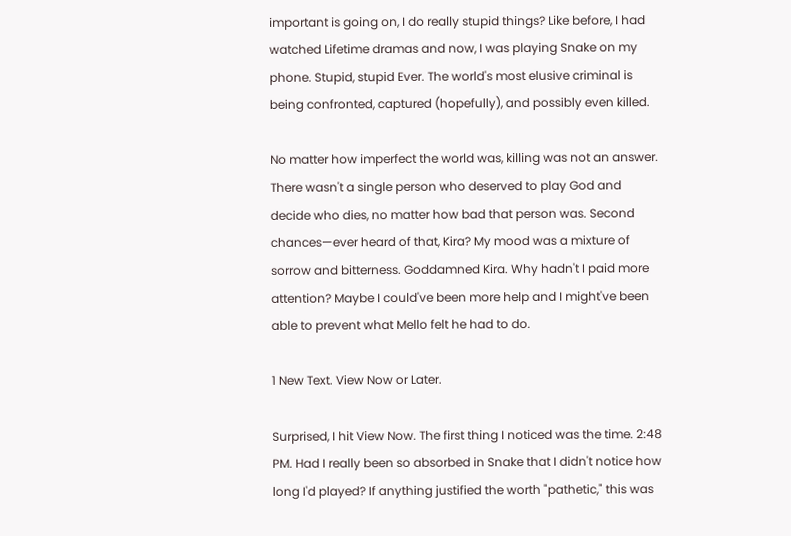important is going on, I do really stupid things? Like before, I had watched Lifetime dramas and now, I was playing Snake on my phone. Stupid, stupid Ever. The world's most elusive criminal is being confronted, captured (hopefully), and possibly even killed.

No matter how imperfect the world was, killing was not an answer. There wasn't a single person who deserved to play God and decide who dies, no matter how bad that person was. Second chances—ever heard of that, Kira? My mood was a mixture of sorrow and bitterness. Goddamned Kira. Why hadn't I paid more attention? Maybe I could've been more help and I might've been able to prevent what Mello felt he had to do.

1 New Text. View Now or Later.

Surprised, I hit View Now. The first thing I noticed was the time. 2:48 PM. Had I really been so absorbed in Snake that I didn't notice how long I'd played? If anything justified the worth "pathetic," this was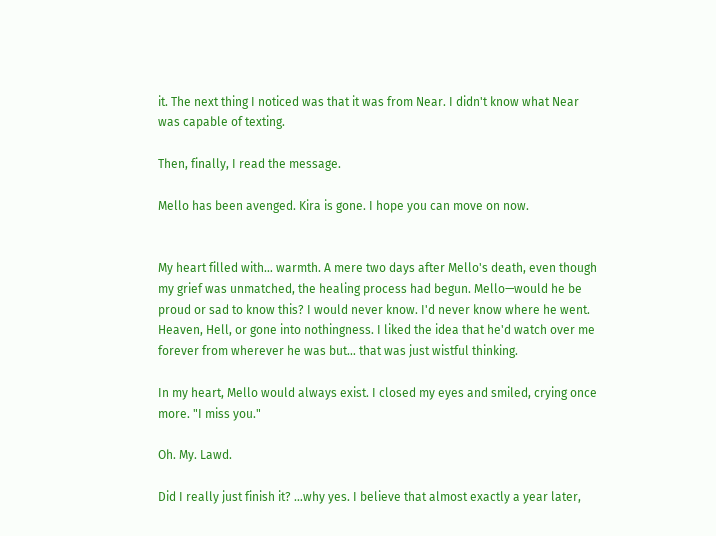it. The next thing I noticed was that it was from Near. I didn't know what Near was capable of texting.

Then, finally, I read the message.

Mello has been avenged. Kira is gone. I hope you can move on now.


My heart filled with… warmth. A mere two days after Mello's death, even though my grief was unmatched, the healing process had begun. Mello—would he be proud or sad to know this? I would never know. I'd never know where he went. Heaven, Hell, or gone into nothingness. I liked the idea that he'd watch over me forever from wherever he was but… that was just wistful thinking.

In my heart, Mello would always exist. I closed my eyes and smiled, crying once more. "I miss you."

Oh. My. Lawd.

Did I really just finish it? …why yes. I believe that almost exactly a year later,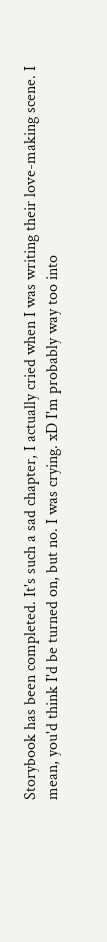Storybook has been completed. It's such a sad chapter, I actually cried when I was writing their love-making scene. I mean, you'd think I'd be turned on, but no. I was crying. xD I'm probably way too into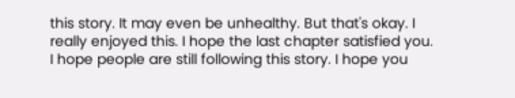this story. It may even be unhealthy. But that's okay. I really enjoyed this. I hope the last chapter satisfied you. I hope people are still following this story. I hope you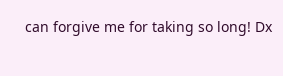can forgive me for taking so long! Dx